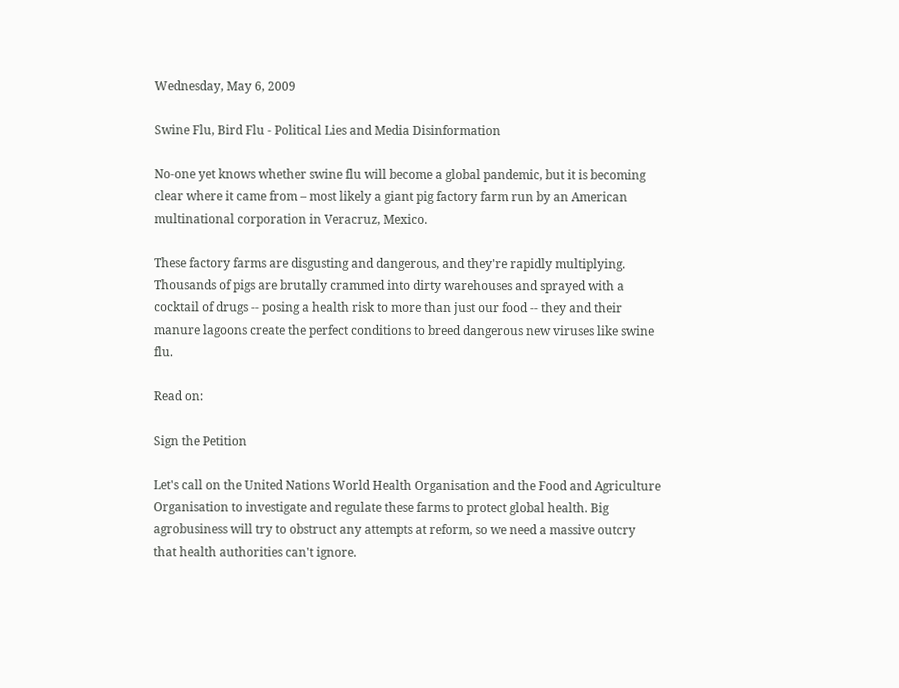Wednesday, May 6, 2009

Swine Flu, Bird Flu - Political Lies and Media Disinformation

No-one yet knows whether swine flu will become a global pandemic, but it is becoming clear where it came from – most likely a giant pig factory farm run by an American multinational corporation in Veracruz, Mexico.

These factory farms are disgusting and dangerous, and they're rapidly multiplying. Thousands of pigs are brutally crammed into dirty warehouses and sprayed with a cocktail of drugs -- posing a health risk to more than just our food -- they and their manure lagoons create the perfect conditions to breed dangerous new viruses like swine flu.

Read on:

Sign the Petition

Let's call on the United Nations World Health Organisation and the Food and Agriculture Organisation to investigate and regulate these farms to protect global health. Big agrobusiness will try to obstruct any attempts at reform, so we need a massive outcry that health authorities can't ignore.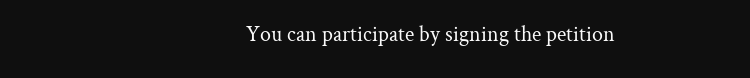You can participate by signing the petition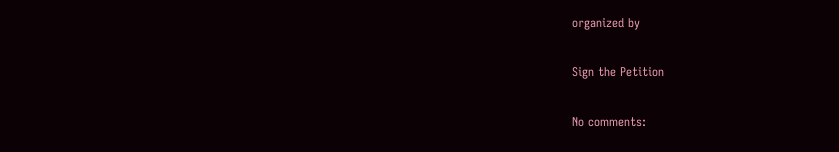organized by

Sign the Petition

No comments: